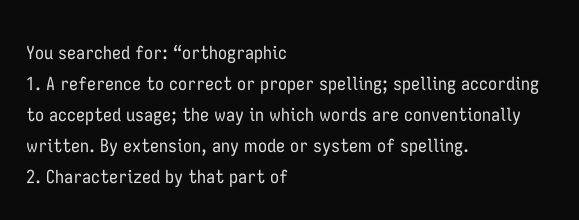You searched for: “orthographic
1. A reference to correct or proper spelling; spelling according to accepted usage; the way in which words are conventionally written. By extension, any mode or system of spelling.
2. Characterized by that part of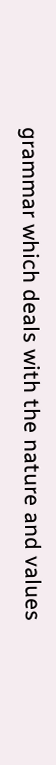grammar which deals with the nature and values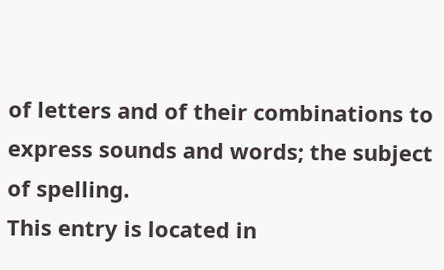of letters and of their combinations to express sounds and words; the subject of spelling.
This entry is located in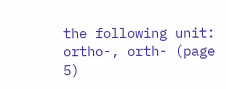the following unit: ortho-, orth- (page 5)